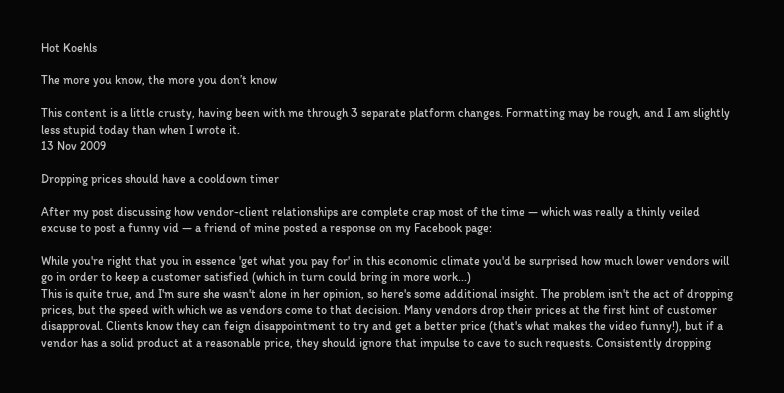Hot Koehls

The more you know, the more you don’t know

This content is a little crusty, having been with me through 3 separate platform changes. Formatting may be rough, and I am slightly less stupid today than when I wrote it.
13 Nov 2009

Dropping prices should have a cooldown timer

After my post discussing how vendor-client relationships are complete crap most of the time — which was really a thinly veiled excuse to post a funny vid — a friend of mine posted a response on my Facebook page:

While you're right that you in essence 'get what you pay for' in this economic climate you'd be surprised how much lower vendors will go in order to keep a customer satisfied (which in turn could bring in more work...)
This is quite true, and I'm sure she wasn't alone in her opinion, so here's some additional insight. The problem isn't the act of dropping prices, but the speed with which we as vendors come to that decision. Many vendors drop their prices at the first hint of customer disapproval. Clients know they can feign disappointment to try and get a better price (that's what makes the video funny!), but if a vendor has a solid product at a reasonable price, they should ignore that impulse to cave to such requests. Consistently dropping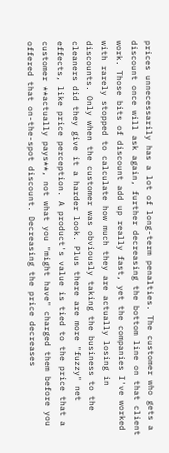prices unnecessarily has a lot of long-term penalties. The customer who gets a discount once will ask again, further decreasing the bottom line on that client work. Those bits of discount add up really fast, yet the companies I've worked with rarely stopped to calculate how much they are actually losing in discounts. Only when the customer was obviously taking the business to the cleaners did they give it a harder look. Plus there are more "fuzzy" net effects, like price perception. A product's value is tied to the price that a customer **actually pays**, not what you "might have" charged them before you offered that on-the-spot discount. Decreasing the price decreases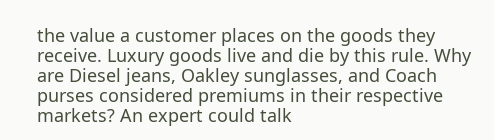the value a customer places on the goods they receive. Luxury goods live and die by this rule. Why are Diesel jeans, Oakley sunglasses, and Coach purses considered premiums in their respective markets? An expert could talk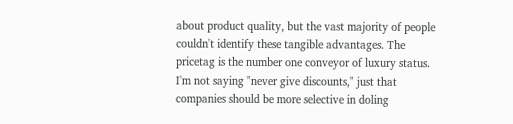about product quality, but the vast majority of people couldn't identify these tangible advantages. The pricetag is the number one conveyor of luxury status. I'm not saying "never give discounts," just that companies should be more selective in doling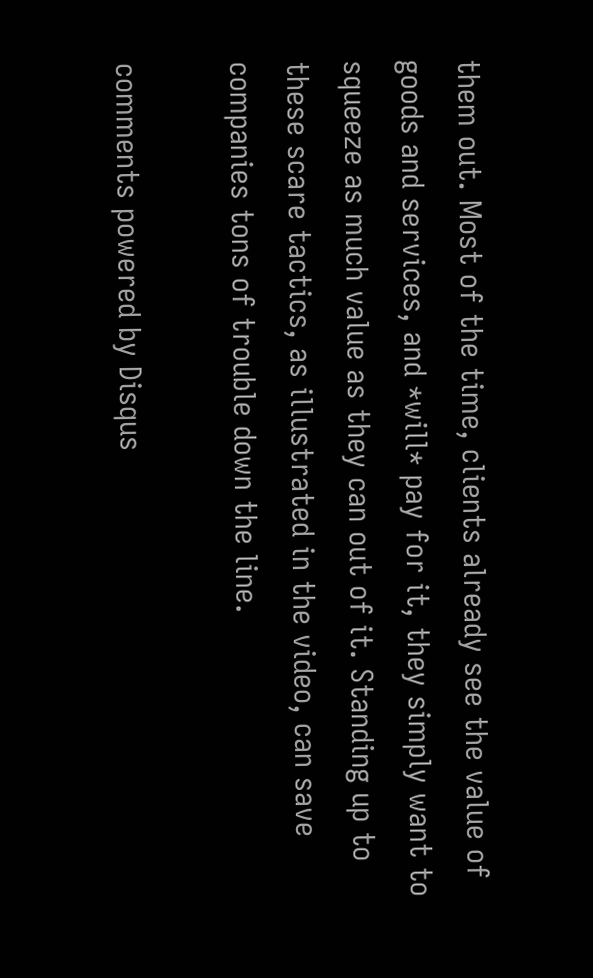them out. Most of the time, clients already see the value of goods and services, and *will* pay for it, they simply want to squeeze as much value as they can out of it. Standing up to these scare tactics, as illustrated in the video, can save companies tons of trouble down the line.

comments powered by Disqus